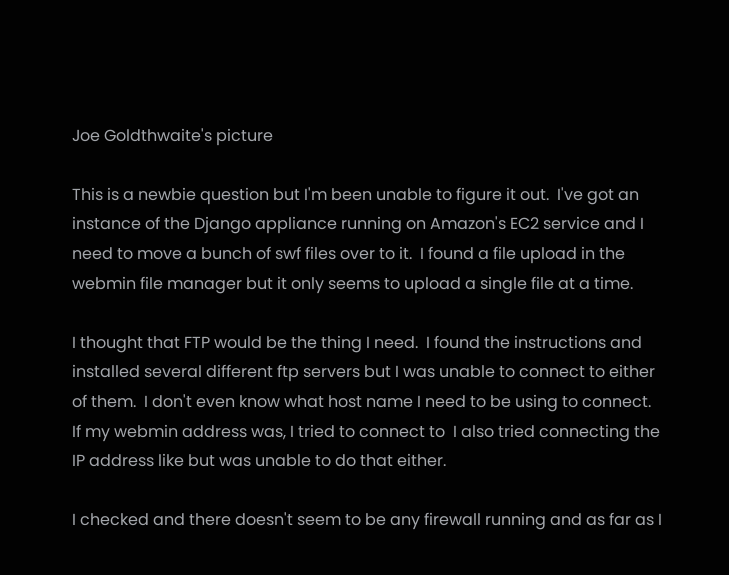Joe Goldthwaite's picture

This is a newbie question but I'm been unable to figure it out.  I've got an instance of the Django appliance running on Amazon's EC2 service and I need to move a bunch of swf files over to it.  I found a file upload in the webmin file manager but it only seems to upload a single file at a time.

I thought that FTP would be the thing I need.  I found the instructions and installed several different ftp servers but I was unable to connect to either of them.  I don't even know what host name I need to be using to connect.  If my webmin address was, I tried to connect to  I also tried connecting the IP address like but was unable to do that either.

I checked and there doesn't seem to be any firewall running and as far as I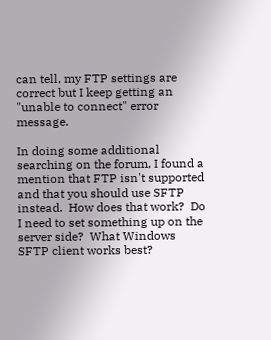can tell, my FTP settings are correct but I keep getting an "unable to connect" error message.

In doing some additional searching on the forum, I found a mention that FTP isn't supported and that you should use SFTP instead.  How does that work?  Do I need to set something up on the server side?  What Windows SFTP client works best?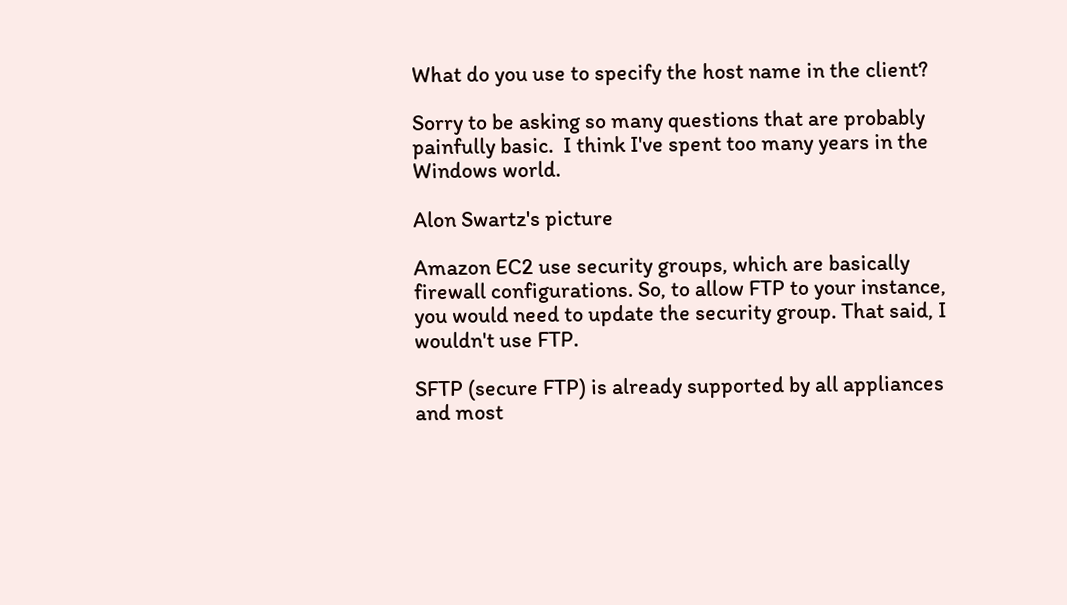What do you use to specify the host name in the client?

Sorry to be asking so many questions that are probably painfully basic.  I think I've spent too many years in the Windows world.

Alon Swartz's picture

Amazon EC2 use security groups, which are basically firewall configurations. So, to allow FTP to your instance, you would need to update the security group. That said, I wouldn't use FTP.

SFTP (secure FTP) is already supported by all appliances and most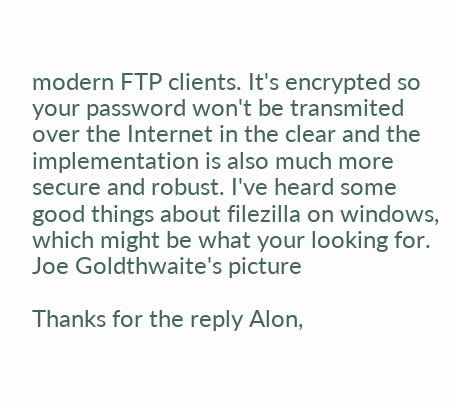modern FTP clients. It's encrypted so your password won't be transmited over the Internet in the clear and the implementation is also much more secure and robust. I've heard some good things about filezilla on windows, which might be what your looking for.
Joe Goldthwaite's picture

Thanks for the reply Alon,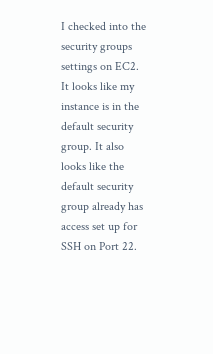I checked into the security groups settings on EC2.  It looks like my instance is in the default security group. It also looks like the default security group already has access set up for SSH on Port 22.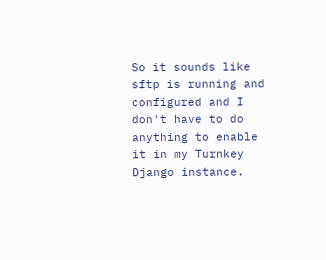So it sounds like sftp is running and configured and I don't have to do anything to enable it in my Turnkey Django instance.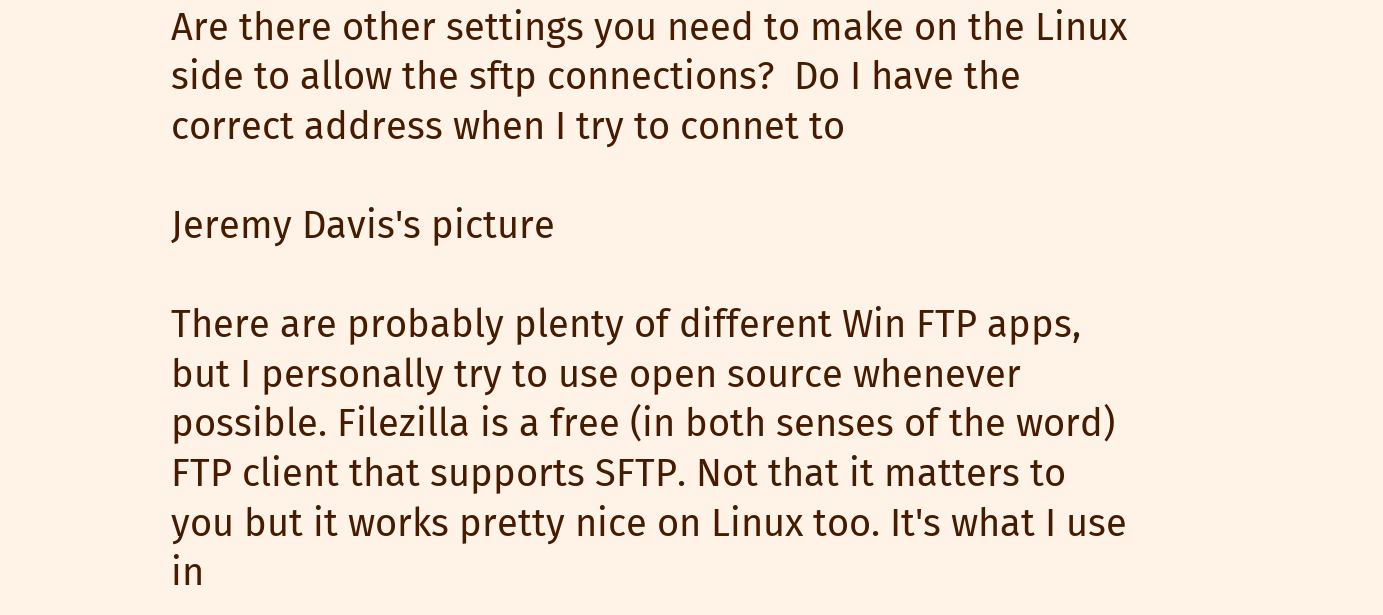Are there other settings you need to make on the Linux side to allow the sftp connections?  Do I have the correct address when I try to connet to

Jeremy Davis's picture

There are probably plenty of different Win FTP apps, but I personally try to use open source whenever possible. Filezilla is a free (in both senses of the word) FTP client that supports SFTP. Not that it matters to you but it works pretty nice on Linux too. It's what I use in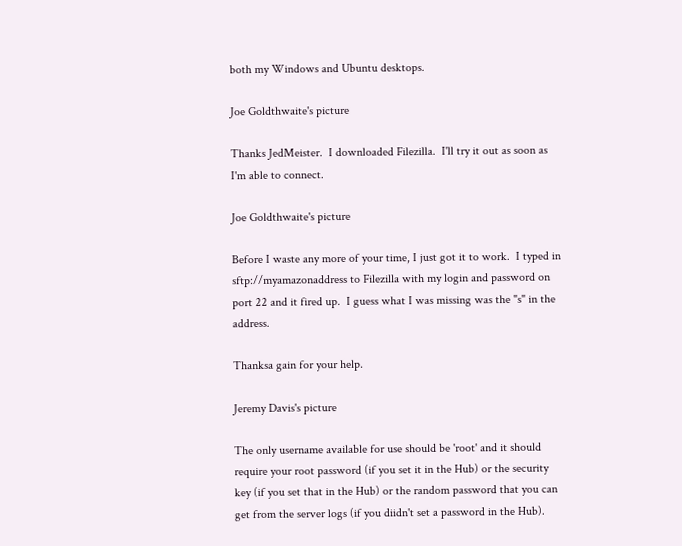both my Windows and Ubuntu desktops.

Joe Goldthwaite's picture

Thanks JedMeister.  I downloaded Filezilla.  I'll try it out as soon as I'm able to connect.

Joe Goldthwaite's picture

Before I waste any more of your time, I just got it to work.  I typed in sftp://myamazonaddress to Filezilla with my login and password on port 22 and it fired up.  I guess what I was missing was the "s" in the address.

Thanksa gain for your help.

Jeremy Davis's picture

The only username available for use should be 'root' and it should require your root password (if you set it in the Hub) or the security key (if you set that in the Hub) or the random password that you can get from the server logs (if you diidn't set a password in the Hub).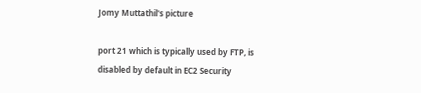Jomy Muttathil's picture

port 21 which is typically used by FTP, is disabled by default in EC2 Security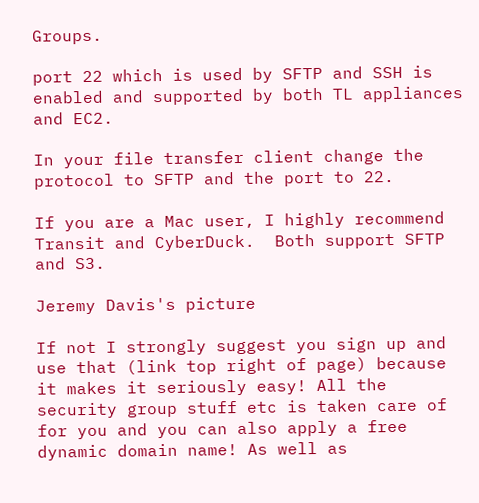Groups.

port 22 which is used by SFTP and SSH is enabled and supported by both TL appliances and EC2.

In your file transfer client change the protocol to SFTP and the port to 22.

If you are a Mac user, I highly recommend Transit and CyberDuck.  Both support SFTP and S3.

Jeremy Davis's picture

If not I strongly suggest you sign up and use that (link top right of page) because it makes it seriously easy! All the security group stuff etc is taken care of for you and you can also apply a free dynamic domain name! As well as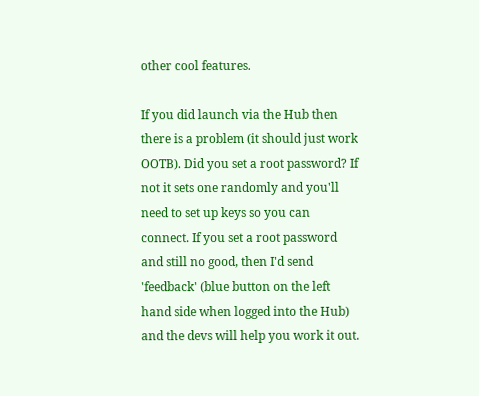other cool features.

If you did launch via the Hub then there is a problem (it should just work OOTB). Did you set a root password? If not it sets one randomly and you'll need to set up keys so you can connect. If you set a root password and still no good, then I'd send 'feedback' (blue button on the left hand side when logged into the Hub) and the devs will help you work it out.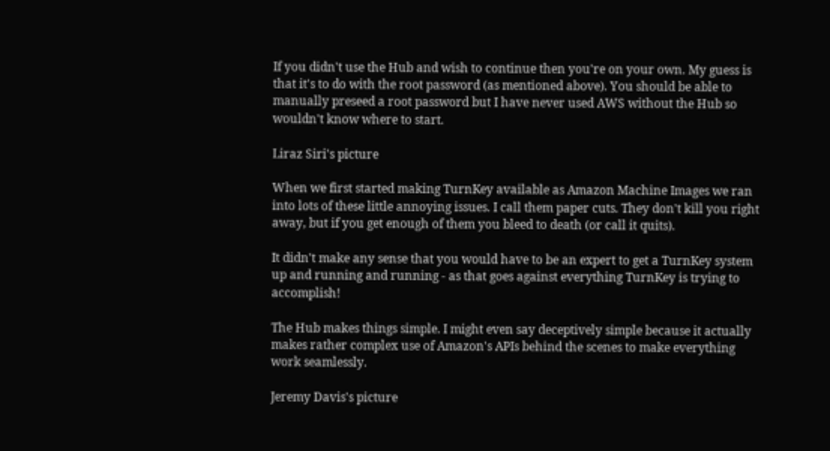If you didn't use the Hub and wish to continue then you're on your own. My guess is that it's to do with the root password (as mentioned above). You should be able to manually preseed a root password but I have never used AWS without the Hub so wouldn't know where to start.

Liraz Siri's picture

When we first started making TurnKey available as Amazon Machine Images we ran into lots of these little annoying issues. I call them paper cuts. They don't kill you right away, but if you get enough of them you bleed to death (or call it quits).

It didn't make any sense that you would have to be an expert to get a TurnKey system up and running and running - as that goes against everything TurnKey is trying to accomplish!

The Hub makes things simple. I might even say deceptively simple because it actually makes rather complex use of Amazon's APIs behind the scenes to make everything work seamlessly.

Jeremy Davis's picture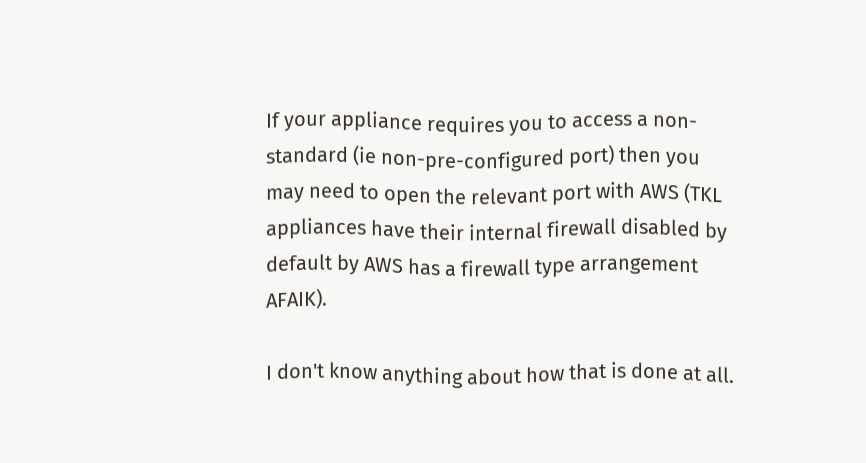If your appliance requires you to access a non-standard (ie non-pre-configured port) then you may need to open the relevant port with AWS (TKL appliances have their internal firewall disabled by default by AWS has a firewall type arrangement AFAIK).

I don't know anything about how that is done at all.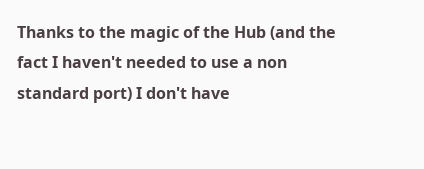Thanks to the magic of the Hub (and the fact I haven't needed to use a non standard port) I don't have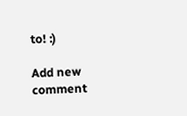to! :)

Add new comment